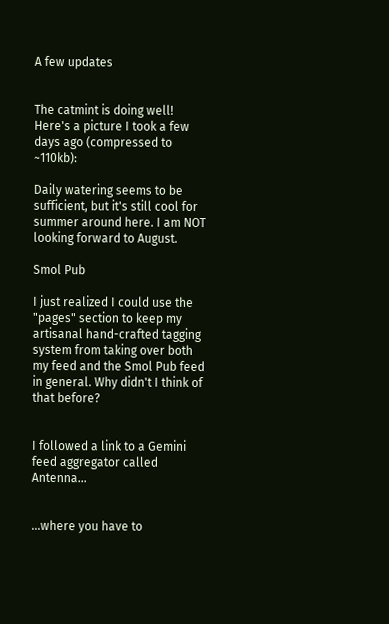A few updates


The catmint is doing well! Here's a picture I took a few days ago (compressed to ~110kb):

Daily watering seems to be sufficient, but it's still cool for summer around here. I am NOT looking forward to August.

Smol Pub

I just realized I could use the "pages" section to keep my artisanal hand-crafted tagging system from taking over both my feed and the Smol Pub feed in general. Why didn't I think of that before?


I followed a link to a Gemini feed aggregator called Antenna...


...where you have to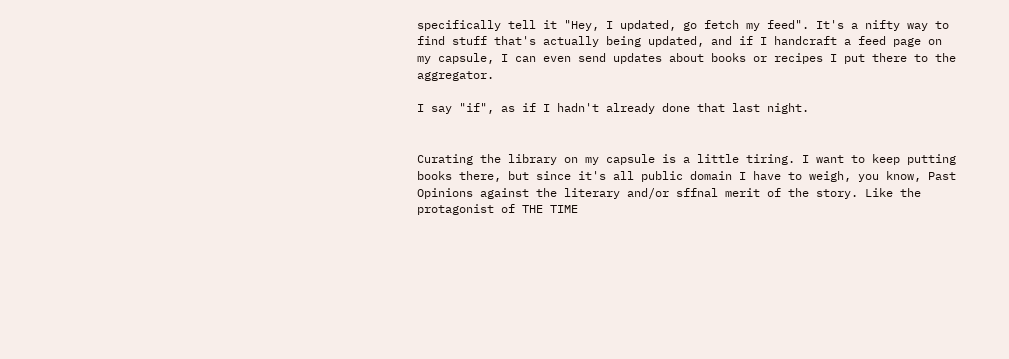specifically tell it "Hey, I updated, go fetch my feed". It's a nifty way to find stuff that's actually being updated, and if I handcraft a feed page on my capsule, I can even send updates about books or recipes I put there to the aggregator.

I say "if", as if I hadn't already done that last night.


Curating the library on my capsule is a little tiring. I want to keep putting books there, but since it's all public domain I have to weigh, you know, Past Opinions against the literary and/or sffnal merit of the story. Like the protagonist of THE TIME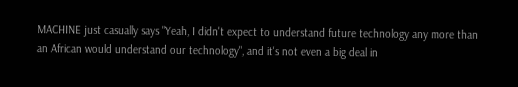MACHINE just casually says "Yeah, I didn't expect to understand future technology any more than an African would understand our technology", and it's not even a big deal in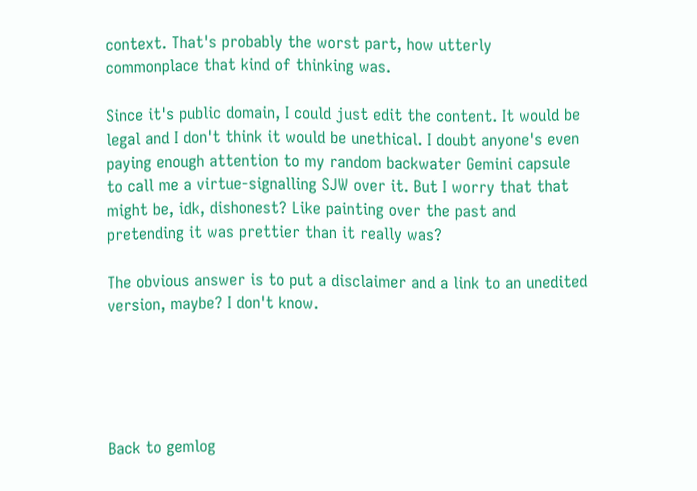context. That's probably the worst part, how utterly commonplace that kind of thinking was.

Since it's public domain, I could just edit the content. It would be legal and I don't think it would be unethical. I doubt anyone's even paying enough attention to my random backwater Gemini capsule to call me a virtue-signalling SJW over it. But I worry that that might be, idk, dishonest? Like painting over the past and pretending it was prettier than it really was?

The obvious answer is to put a disclaimer and a link to an unedited version, maybe? I don't know.





Back to gemlog